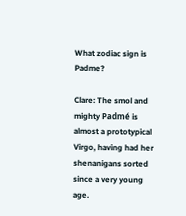What zodiac sign is Padme?

Clare: The smol and mighty Padmé is almost a prototypical Virgo, having had her shenanigans sorted since a very young age.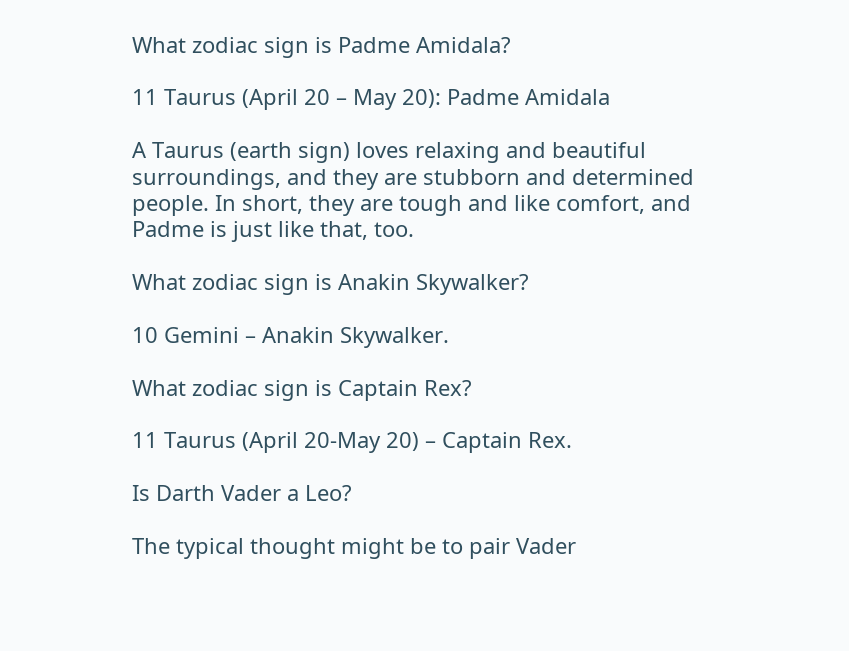What zodiac sign is Padme Amidala?

11 Taurus (April 20 – May 20): Padme Amidala

A Taurus (earth sign) loves relaxing and beautiful surroundings, and they are stubborn and determined people. In short, they are tough and like comfort, and Padme is just like that, too.

What zodiac sign is Anakin Skywalker?

10 Gemini – Anakin Skywalker.

What zodiac sign is Captain Rex?

11 Taurus (April 20-May 20) – Captain Rex.

Is Darth Vader a Leo?

The typical thought might be to pair Vader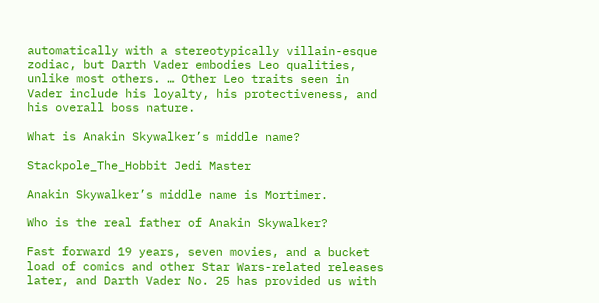automatically with a stereotypically villain-esque zodiac, but Darth Vader embodies Leo qualities, unlike most others. … Other Leo traits seen in Vader include his loyalty, his protectiveness, and his overall boss nature.

What is Anakin Skywalker’s middle name?

Stackpole_The_Hobbit Jedi Master

Anakin Skywalker’s middle name is Mortimer.

Who is the real father of Anakin Skywalker?

Fast forward 19 years, seven movies, and a bucket load of comics and other Star Wars-related releases later, and Darth Vader No. 25 has provided us with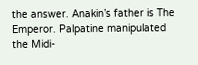the answer. Anakin’s father is The Emperor. Palpatine manipulated the Midi-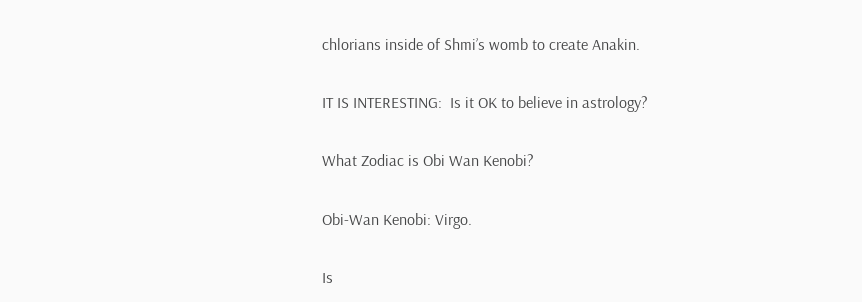chlorians inside of Shmi’s womb to create Anakin.

IT IS INTERESTING:  Is it OK to believe in astrology?

What Zodiac is Obi Wan Kenobi?

Obi-Wan Kenobi: Virgo.

Is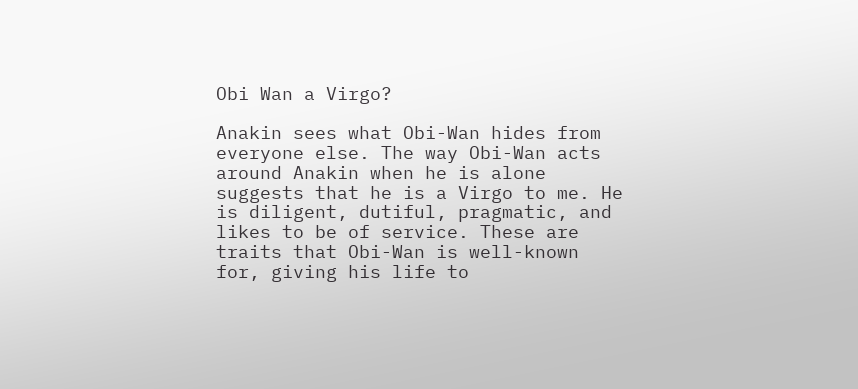Obi Wan a Virgo?

Anakin sees what Obi-Wan hides from everyone else. The way Obi-Wan acts around Anakin when he is alone suggests that he is a Virgo to me. He is diligent, dutiful, pragmatic, and likes to be of service. These are traits that Obi-Wan is well-known for, giving his life to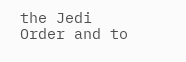the Jedi Order and to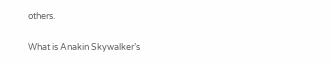others.

What is Anakin Skywalker’s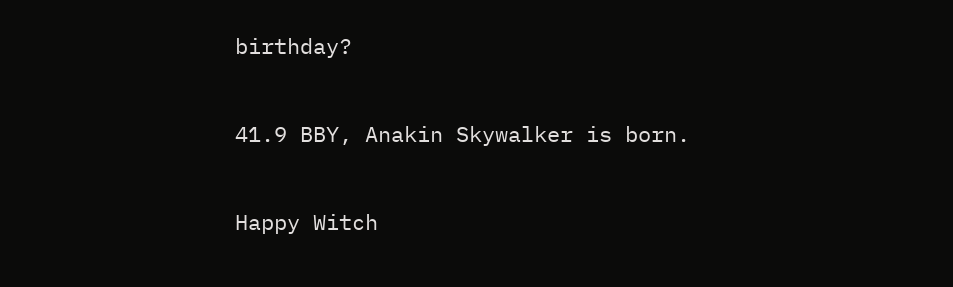birthday?

41.9 BBY, Anakin Skywalker is born.

Happy Witch